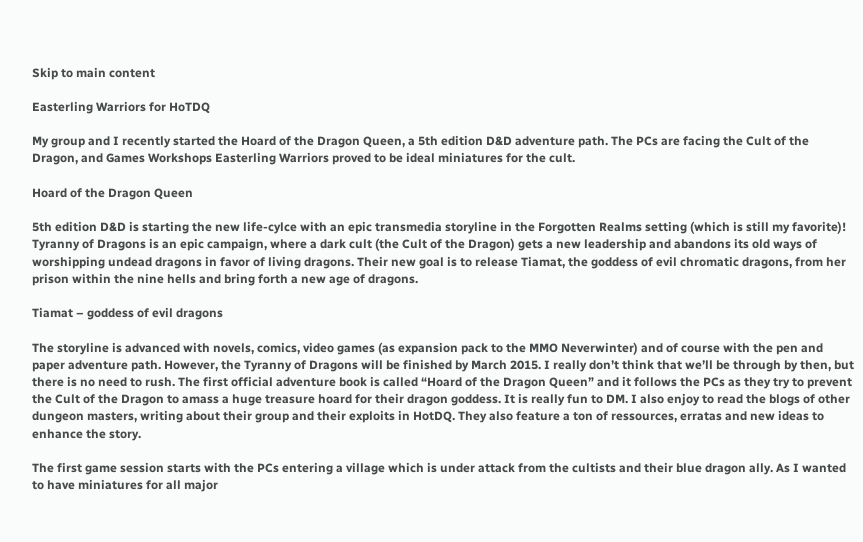Skip to main content

Easterling Warriors for HoTDQ

My group and I recently started the Hoard of the Dragon Queen, a 5th edition D&D adventure path. The PCs are facing the Cult of the Dragon, and Games Workshops Easterling Warriors proved to be ideal miniatures for the cult.

Hoard of the Dragon Queen

5th edition D&D is starting the new life-cylce with an epic transmedia storyline in the Forgotten Realms setting (which is still my favorite)! Tyranny of Dragons is an epic campaign, where a dark cult (the Cult of the Dragon) gets a new leadership and abandons its old ways of worshipping undead dragons in favor of living dragons. Their new goal is to release Tiamat, the goddess of evil chromatic dragons, from her prison within the nine hells and bring forth a new age of dragons.

Tiamat – goddess of evil dragons

The storyline is advanced with novels, comics, video games (as expansion pack to the MMO Neverwinter) and of course with the pen and paper adventure path. However, the Tyranny of Dragons will be finished by March 2015. I really don’t think that we’ll be through by then, but there is no need to rush. The first official adventure book is called “Hoard of the Dragon Queen” and it follows the PCs as they try to prevent the Cult of the Dragon to amass a huge treasure hoard for their dragon goddess. It is really fun to DM. I also enjoy to read the blogs of other dungeon masters, writing about their group and their exploits in HotDQ. They also feature a ton of ressources, erratas and new ideas to enhance the story.

The first game session starts with the PCs entering a village which is under attack from the cultists and their blue dragon ally. As I wanted to have miniatures for all major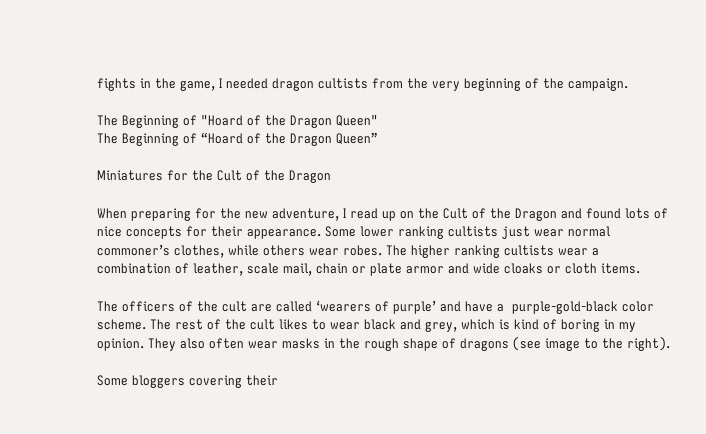fights in the game, I needed dragon cultists from the very beginning of the campaign.

The Beginning of "Hoard of the Dragon Queen"
The Beginning of “Hoard of the Dragon Queen”

Miniatures for the Cult of the Dragon

When preparing for the new adventure, I read up on the Cult of the Dragon and found lots of nice concepts for their appearance. Some lower ranking cultists just wear normal commoner’s clothes, while others wear robes. The higher ranking cultists wear a combination of leather, scale mail, chain or plate armor and wide cloaks or cloth items.

The officers of the cult are called ‘wearers of purple’ and have a  purple-gold-black color scheme. The rest of the cult likes to wear black and grey, which is kind of boring in my opinion. They also often wear masks in the rough shape of dragons (see image to the right).

Some bloggers covering their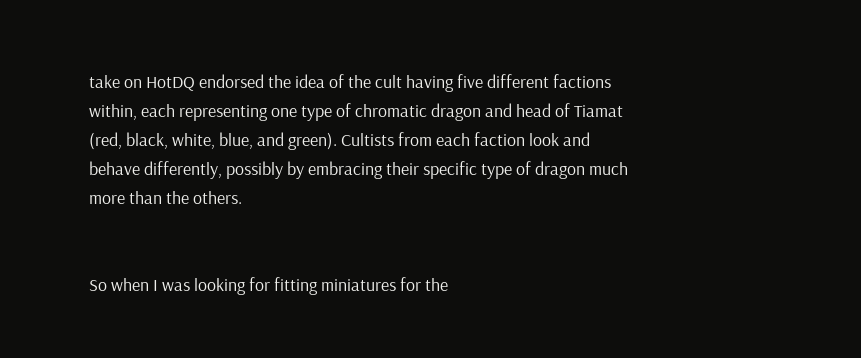take on HotDQ endorsed the idea of the cult having five different factions within, each representing one type of chromatic dragon and head of Tiamat (red, black, white, blue, and green). Cultists from each faction look and behave differently, possibly by embracing their specific type of dragon much more than the others.


So when I was looking for fitting miniatures for the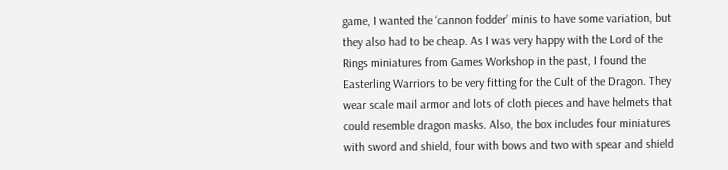game, I wanted the ‘cannon fodder’ minis to have some variation, but they also had to be cheap. As I was very happy with the Lord of the Rings miniatures from Games Workshop in the past, I found the Easterling Warriors to be very fitting for the Cult of the Dragon. They wear scale mail armor and lots of cloth pieces and have helmets that could resemble dragon masks. Also, the box includes four miniatures with sword and shield, four with bows and two with spear and shield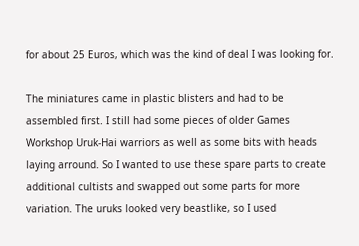for about 25 Euros, which was the kind of deal I was looking for.

The miniatures came in plastic blisters and had to be assembled first. I still had some pieces of older Games Workshop Uruk-Hai warriors as well as some bits with heads laying arround. So I wanted to use these spare parts to create additional cultists and swapped out some parts for more variation. The uruks looked very beastlike, so I used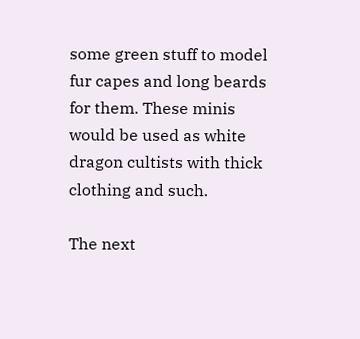some green stuff to model fur capes and long beards for them. These minis would be used as white dragon cultists with thick clothing and such.

The next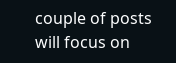couple of posts will focus on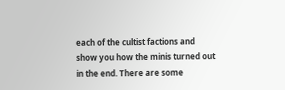each of the cultist factions and show you how the minis turned out in the end. There are some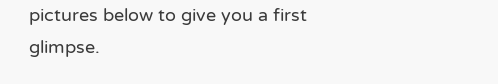pictures below to give you a first glimpse.